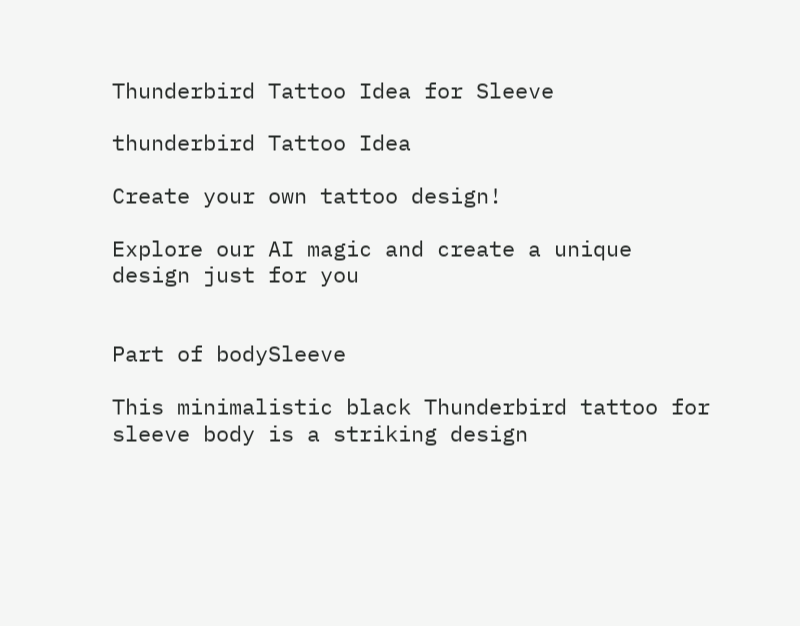Thunderbird Tattoo Idea for Sleeve

thunderbird Tattoo Idea

Create your own tattoo design!

Explore our AI magic and create a unique design just for you


Part of bodySleeve

This minimalistic black Thunderbird tattoo for sleeve body is a striking design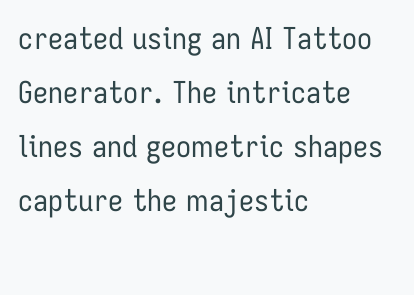created using an AI Tattoo Generator. The intricate lines and geometric shapes capture the majestic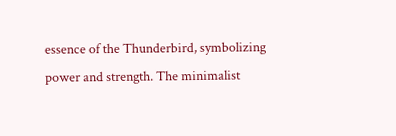essence of the Thunderbird, symbolizing power and strength. The minimalist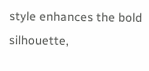style enhances the bold silhouette,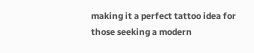making it a perfect tattoo idea for those seeking a modern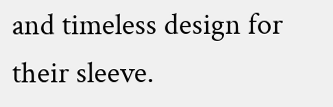and timeless design for their sleeve.